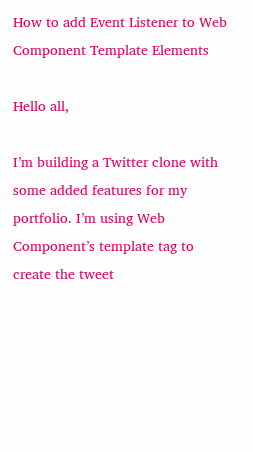How to add Event Listener to Web Component Template Elements

Hello all,

I’m building a Twitter clone with some added features for my portfolio. I’m using Web Component’s template tag to create the tweet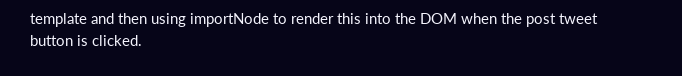template and then using importNode to render this into the DOM when the post tweet button is clicked.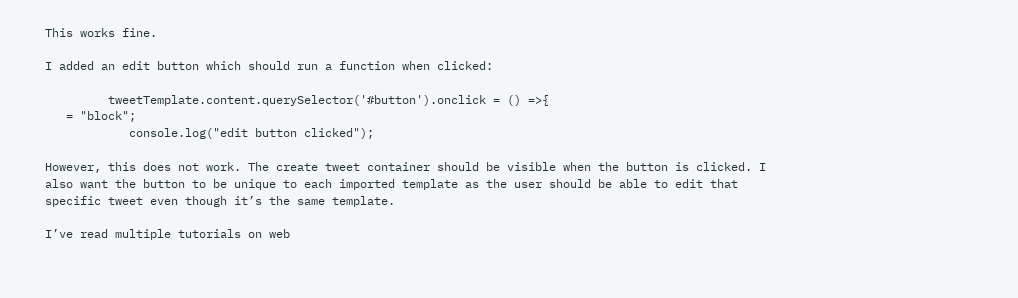This works fine.

I added an edit button which should run a function when clicked:

         tweetTemplate.content.querySelector('#button').onclick = () =>{
   = "block";
            console.log("edit button clicked");

However, this does not work. The create tweet container should be visible when the button is clicked. I also want the button to be unique to each imported template as the user should be able to edit that specific tweet even though it’s the same template.

I’ve read multiple tutorials on web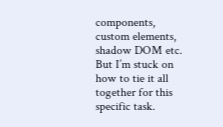components, custom elements, shadow DOM etc. But I’m stuck on how to tie it all together for this specific task.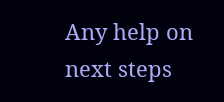Any help on next steps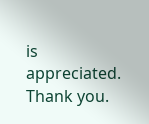is appreciated. Thank you.